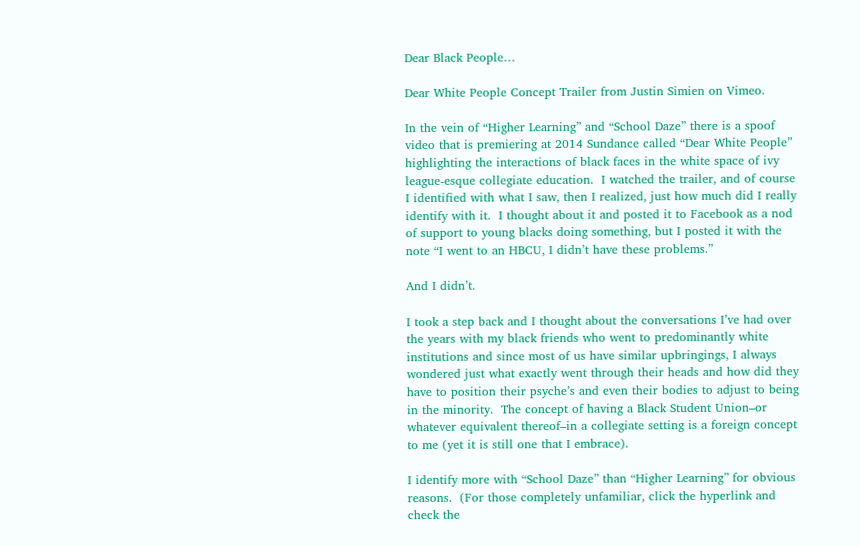Dear Black People…

Dear White People Concept Trailer from Justin Simien on Vimeo.

In the vein of “Higher Learning” and “School Daze” there is a spoof video that is premiering at 2014 Sundance called “Dear White People” highlighting the interactions of black faces in the white space of ivy league-esque collegiate education.  I watched the trailer, and of course I identified with what I saw, then I realized, just how much did I really identify with it.  I thought about it and posted it to Facebook as a nod of support to young blacks doing something, but I posted it with the note “I went to an HBCU, I didn’t have these problems.”

And I didn’t.

I took a step back and I thought about the conversations I’ve had over the years with my black friends who went to predominantly white institutions and since most of us have similar upbringings, I always wondered just what exactly went through their heads and how did they have to position their psyche’s and even their bodies to adjust to being in the minority.  The concept of having a Black Student Union–or whatever equivalent thereof–in a collegiate setting is a foreign concept to me (yet it is still one that I embrace).

I identify more with “School Daze” than “Higher Learning” for obvious reasons.  (For those completely unfamiliar, click the hyperlink and check the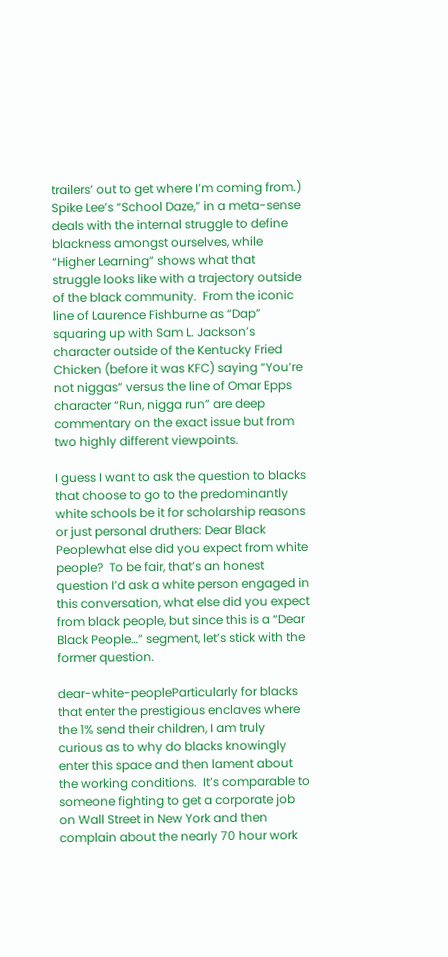trailers’ out to get where I’m coming from.)  Spike Lee’s “School Daze,” in a meta-sense deals with the internal struggle to define blackness amongst ourselves, while “Higher Learning” shows what that struggle looks like with a trajectory outside of the black community.  From the iconic line of Laurence Fishburne as “Dap” squaring up with Sam L. Jackson’s character outside of the Kentucky Fried Chicken (before it was KFC) saying “You’re not niggas” versus the line of Omar Epps character “Run, nigga run” are deep commentary on the exact issue but from two highly different viewpoints.

I guess I want to ask the question to blacks that choose to go to the predominantly white schools be it for scholarship reasons or just personal druthers: Dear Black Peoplewhat else did you expect from white people?  To be fair, that’s an honest question I’d ask a white person engaged in this conversation, what else did you expect from black people, but since this is a “Dear Black People…” segment, let’s stick with the former question.

dear-white-peopleParticularly for blacks that enter the prestigious enclaves where the 1% send their children, I am truly curious as to why do blacks knowingly enter this space and then lament about the working conditions.  It’s comparable to someone fighting to get a corporate job on Wall Street in New York and then complain about the nearly 70 hour work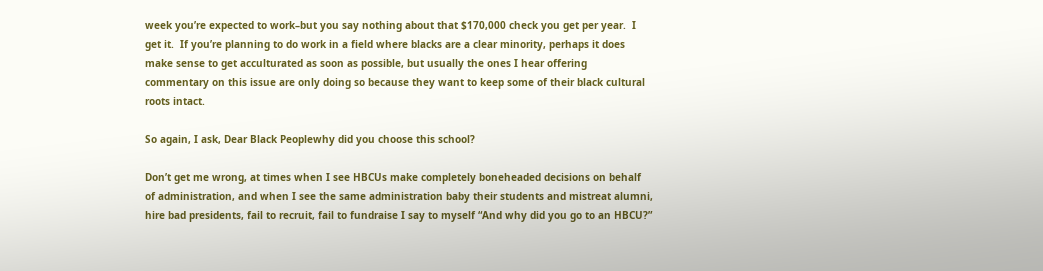week you’re expected to work–but you say nothing about that $170,000 check you get per year.  I get it.  If you’re planning to do work in a field where blacks are a clear minority, perhaps it does make sense to get acculturated as soon as possible, but usually the ones I hear offering commentary on this issue are only doing so because they want to keep some of their black cultural roots intact.

So again, I ask, Dear Black Peoplewhy did you choose this school?

Don’t get me wrong, at times when I see HBCUs make completely boneheaded decisions on behalf of administration, and when I see the same administration baby their students and mistreat alumni, hire bad presidents, fail to recruit, fail to fundraise I say to myself “And why did you go to an HBCU?”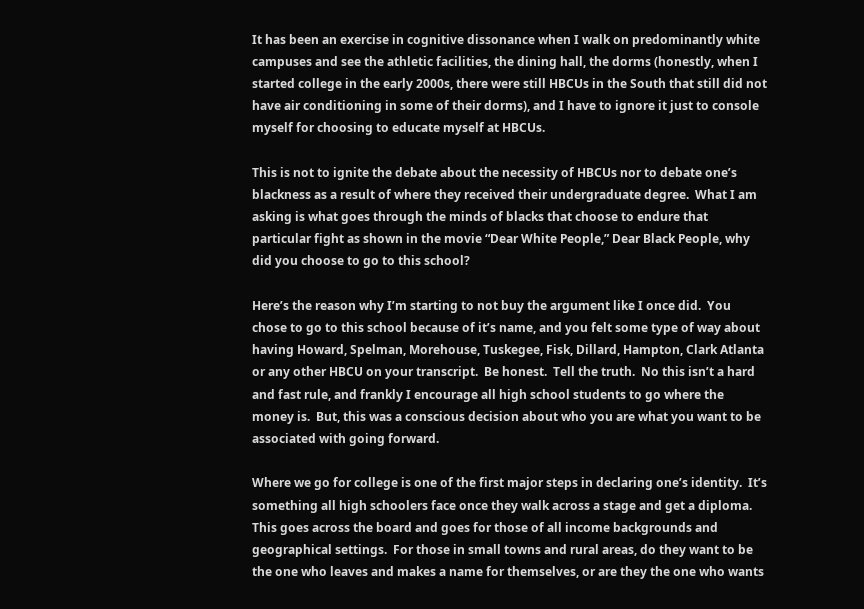It has been an exercise in cognitive dissonance when I walk on predominantly white campuses and see the athletic facilities, the dining hall, the dorms (honestly, when I started college in the early 2000s, there were still HBCUs in the South that still did not have air conditioning in some of their dorms), and I have to ignore it just to console myself for choosing to educate myself at HBCUs.

This is not to ignite the debate about the necessity of HBCUs nor to debate one’s blackness as a result of where they received their undergraduate degree.  What I am asking is what goes through the minds of blacks that choose to endure that particular fight as shown in the movie “Dear White People,” Dear Black People, why did you choose to go to this school?

Here’s the reason why I’m starting to not buy the argument like I once did.  You chose to go to this school because of it’s name, and you felt some type of way about having Howard, Spelman, Morehouse, Tuskegee, Fisk, Dillard, Hampton, Clark Atlanta or any other HBCU on your transcript.  Be honest.  Tell the truth.  No this isn’t a hard and fast rule, and frankly I encourage all high school students to go where the money is.  But, this was a conscious decision about who you are what you want to be associated with going forward.

Where we go for college is one of the first major steps in declaring one’s identity.  It’s something all high schoolers face once they walk across a stage and get a diploma.  This goes across the board and goes for those of all income backgrounds and geographical settings.  For those in small towns and rural areas, do they want to be the one who leaves and makes a name for themselves, or are they the one who wants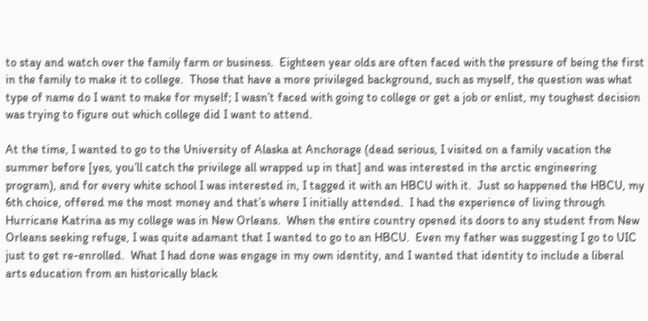to stay and watch over the family farm or business.  Eighteen year olds are often faced with the pressure of being the first in the family to make it to college.  Those that have a more privileged background, such as myself, the question was what type of name do I want to make for myself; I wasn’t faced with going to college or get a job or enlist, my toughest decision was trying to figure out which college did I want to attend.

At the time, I wanted to go to the University of Alaska at Anchorage (dead serious, I visited on a family vacation the summer before [yes, you’ll catch the privilege all wrapped up in that] and was interested in the arctic engineering program), and for every white school I was interested in, I tagged it with an HBCU with it.  Just so happened the HBCU, my 6th choice, offered me the most money and that’s where I initially attended.  I had the experience of living through Hurricane Katrina as my college was in New Orleans.  When the entire country opened its doors to any student from New Orleans seeking refuge, I was quite adamant that I wanted to go to an HBCU.  Even my father was suggesting I go to UIC just to get re-enrolled.  What I had done was engage in my own identity, and I wanted that identity to include a liberal arts education from an historically black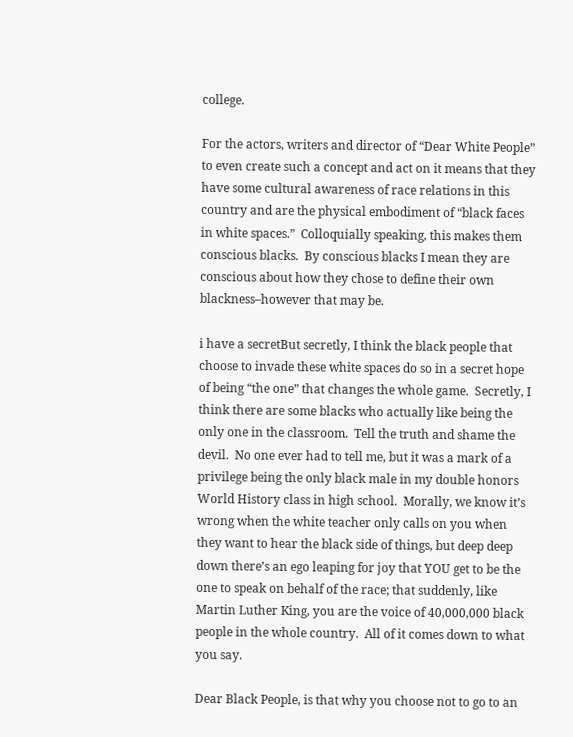college.

For the actors, writers and director of “Dear White People” to even create such a concept and act on it means that they have some cultural awareness of race relations in this country and are the physical embodiment of “black faces in white spaces.”  Colloquially speaking, this makes them conscious blacks.  By conscious blacks I mean they are conscious about how they chose to define their own blackness–however that may be.

i have a secretBut secretly, I think the black people that choose to invade these white spaces do so in a secret hope of being “the one” that changes the whole game.  Secretly, I think there are some blacks who actually like being the only one in the classroom.  Tell the truth and shame the devil.  No one ever had to tell me, but it was a mark of a privilege being the only black male in my double honors World History class in high school.  Morally, we know it’s wrong when the white teacher only calls on you when they want to hear the black side of things, but deep deep down there’s an ego leaping for joy that YOU get to be the one to speak on behalf of the race; that suddenly, like Martin Luther King, you are the voice of 40,000,000 black people in the whole country.  All of it comes down to what you say.

Dear Black People, is that why you choose not to go to an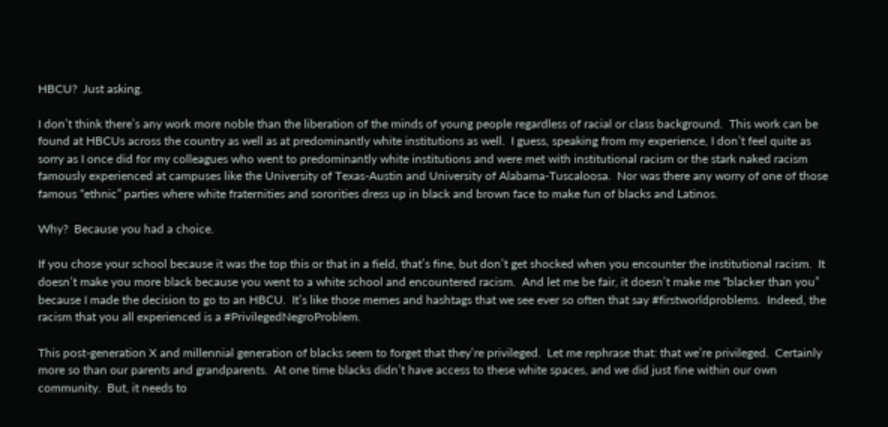HBCU?  Just asking.

I don’t think there’s any work more noble than the liberation of the minds of young people regardless of racial or class background.  This work can be found at HBCUs across the country as well as at predominantly white institutions as well.  I guess, speaking from my experience, I don’t feel quite as sorry as I once did for my colleagues who went to predominantly white institutions and were met with institutional racism or the stark naked racism famously experienced at campuses like the University of Texas-Austin and University of Alabama-Tuscaloosa.  Nor was there any worry of one of those famous “ethnic” parties where white fraternities and sororities dress up in black and brown face to make fun of blacks and Latinos.

Why?  Because you had a choice.

If you chose your school because it was the top this or that in a field, that’s fine, but don’t get shocked when you encounter the institutional racism.  It doesn’t make you more black because you went to a white school and encountered racism.  And let me be fair, it doesn’t make me “blacker than you” because I made the decision to go to an HBCU.  It’s like those memes and hashtags that we see ever so often that say #firstworldproblems.  Indeed, the racism that you all experienced is a #PrivilegedNegroProblem.

This post-generation X and millennial generation of blacks seem to forget that they’re privileged.  Let me rephrase that: that we’re privileged.  Certainly more so than our parents and grandparents.  At one time blacks didn’t have access to these white spaces, and we did just fine within our own community.  But, it needs to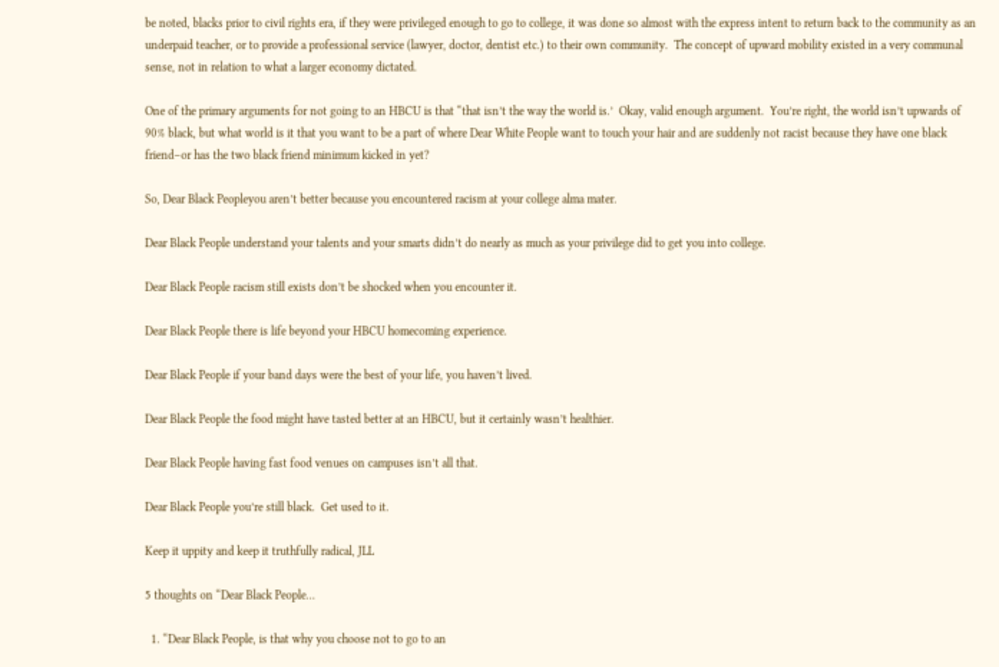be noted, blacks prior to civil rights era, if they were privileged enough to go to college, it was done so almost with the express intent to return back to the community as an underpaid teacher, or to provide a professional service (lawyer, doctor, dentist etc.) to their own community.  The concept of upward mobility existed in a very communal sense, not in relation to what a larger economy dictated.

One of the primary arguments for not going to an HBCU is that “that isn’t the way the world is.’  Okay, valid enough argument.  You’re right, the world isn’t upwards of 90% black, but what world is it that you want to be a part of where Dear White People want to touch your hair and are suddenly not racist because they have one black friend–or has the two black friend minimum kicked in yet?

So, Dear Black Peopleyou aren’t better because you encountered racism at your college alma mater.

Dear Black People understand your talents and your smarts didn’t do nearly as much as your privilege did to get you into college.

Dear Black People racism still exists don’t be shocked when you encounter it.

Dear Black People there is life beyond your HBCU homecoming experience.

Dear Black People if your band days were the best of your life, you haven’t lived.

Dear Black People the food might have tasted better at an HBCU, but it certainly wasn’t healthier.

Dear Black People having fast food venues on campuses isn’t all that.

Dear Black People you’re still black.  Get used to it.

Keep it uppity and keep it truthfully radical, JLL

5 thoughts on “Dear Black People…

  1. “Dear Black People, is that why you choose not to go to an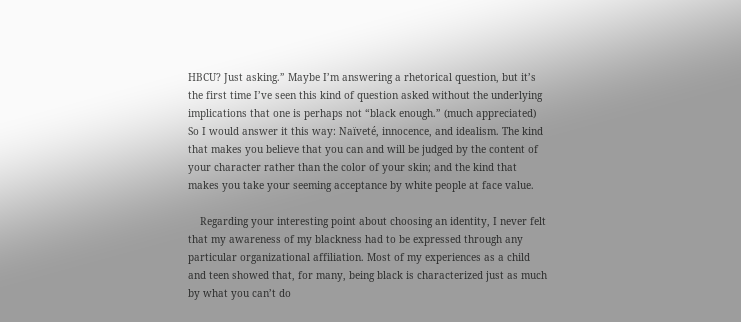HBCU? Just asking.” Maybe I’m answering a rhetorical question, but it’s the first time I’ve seen this kind of question asked without the underlying implications that one is perhaps not “black enough.” (much appreciated) So I would answer it this way: Naïveté, innocence, and idealism. The kind that makes you believe that you can and will be judged by the content of your character rather than the color of your skin; and the kind that makes you take your seeming acceptance by white people at face value.

    Regarding your interesting point about choosing an identity, I never felt that my awareness of my blackness had to be expressed through any particular organizational affiliation. Most of my experiences as a child and teen showed that, for many, being black is characterized just as much by what you can’t do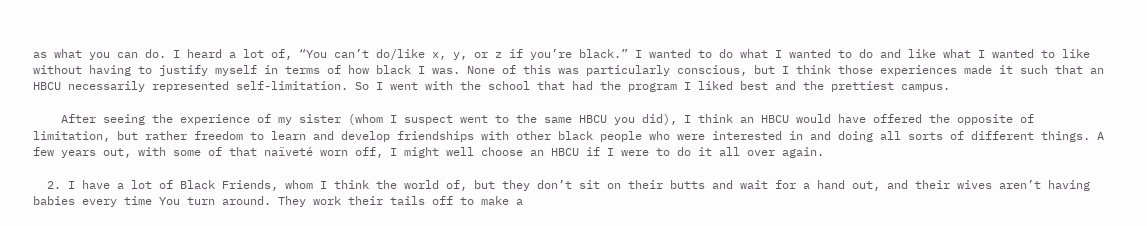as what you can do. I heard a lot of, “You can’t do/like x, y, or z if you’re black.” I wanted to do what I wanted to do and like what I wanted to like without having to justify myself in terms of how black I was. None of this was particularly conscious, but I think those experiences made it such that an HBCU necessarily represented self-limitation. So I went with the school that had the program I liked best and the prettiest campus.

    After seeing the experience of my sister (whom I suspect went to the same HBCU you did), I think an HBCU would have offered the opposite of limitation, but rather freedom to learn and develop friendships with other black people who were interested in and doing all sorts of different things. A few years out, with some of that naïveté worn off, I might well choose an HBCU if I were to do it all over again.

  2. I have a lot of Black Friends, whom I think the world of, but they don’t sit on their butts and wait for a hand out, and their wives aren’t having babies every time You turn around. They work their tails off to make a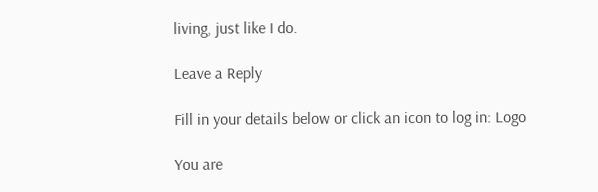living, just like I do.

Leave a Reply

Fill in your details below or click an icon to log in: Logo

You are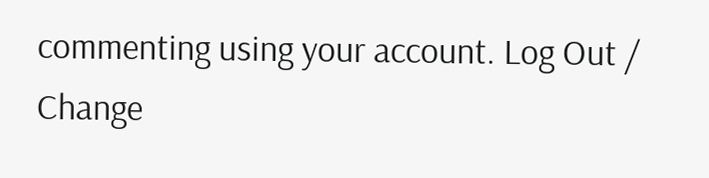commenting using your account. Log Out /  Change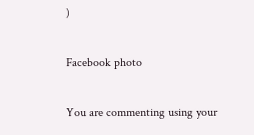)

Facebook photo

You are commenting using your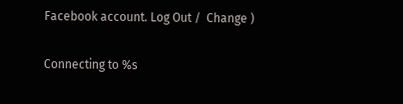Facebook account. Log Out /  Change )

Connecting to %s